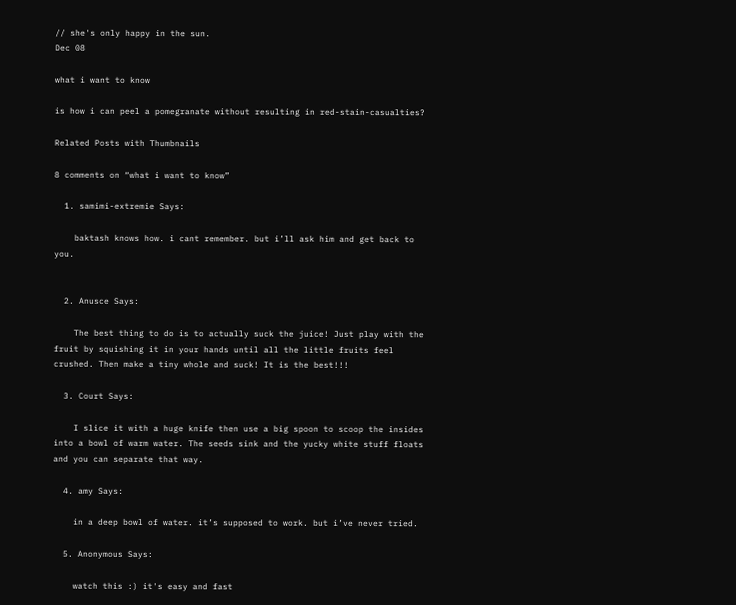// she's only happy in the sun.
Dec 08

what i want to know

is how i can peel a pomegranate without resulting in red-stain-casualties?

Related Posts with Thumbnails

8 comments on “what i want to know”

  1. samimi-extremie Says:

    baktash knows how. i cant remember. but i’ll ask him and get back to you.


  2. Anusce Says:

    The best thing to do is to actually suck the juice! Just play with the fruit by squishing it in your hands until all the little fruits feel crushed. Then make a tiny whole and suck! It is the best!!!

  3. Court Says:

    I slice it with a huge knife then use a big spoon to scoop the insides into a bowl of warm water. The seeds sink and the yucky white stuff floats and you can separate that way.

  4. amy Says:

    in a deep bowl of water. it’s supposed to work. but i’ve never tried.

  5. Anonymous Says:

    watch this :) it's easy and fast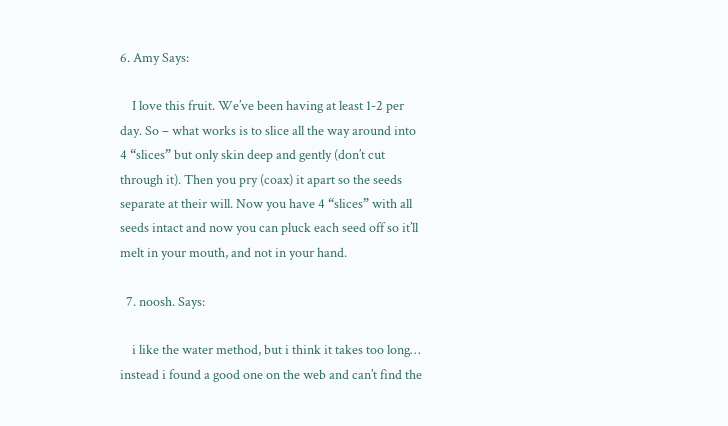6. Amy Says:

    I love this fruit. We’ve been having at least 1-2 per day. So – what works is to slice all the way around into 4 “slices” but only skin deep and gently (don’t cut through it). Then you pry (coax) it apart so the seeds separate at their will. Now you have 4 “slices” with all seeds intact and now you can pluck each seed off so it’ll melt in your mouth, and not in your hand.

  7. noosh. Says:

    i like the water method, but i think it takes too long… instead i found a good one on the web and can’t find the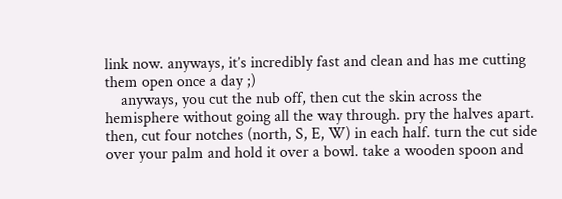link now. anyways, it’s incredibly fast and clean and has me cutting them open once a day ;)
    anyways, you cut the nub off, then cut the skin across the hemisphere without going all the way through. pry the halves apart. then, cut four notches (north, S, E, W) in each half. turn the cut side over your palm and hold it over a bowl. take a wooden spoon and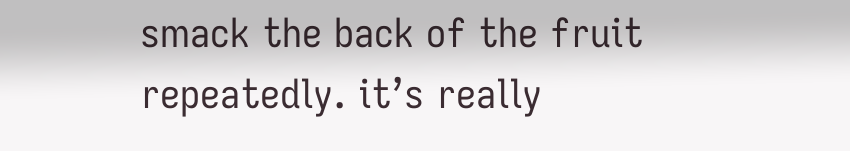smack the back of the fruit repeatedly. it’s really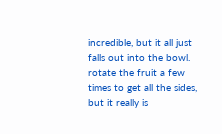incredible, but it all just falls out into the bowl. rotate the fruit a few times to get all the sides, but it really is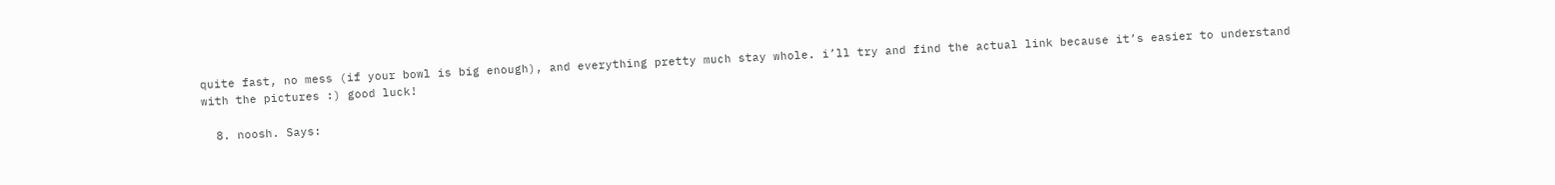quite fast, no mess (if your bowl is big enough), and everything pretty much stay whole. i’ll try and find the actual link because it’s easier to understand with the pictures :) good luck!

  8. noosh. Says: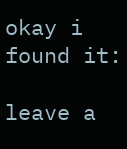okay i found it:

leave a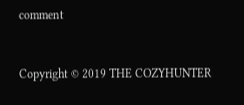comment


Copyright © 2019 THE COZYHUNTER